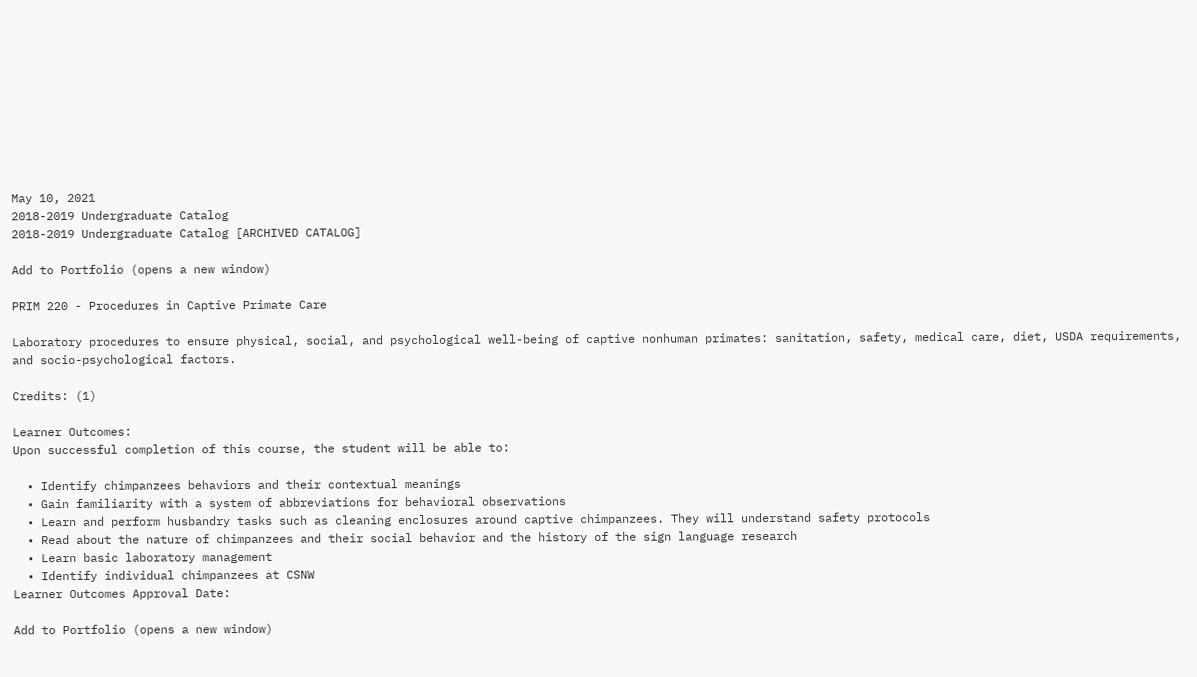May 10, 2021
2018-2019 Undergraduate Catalog
2018-2019 Undergraduate Catalog [ARCHIVED CATALOG]

Add to Portfolio (opens a new window)

PRIM 220 - Procedures in Captive Primate Care

Laboratory procedures to ensure physical, social, and psychological well-being of captive nonhuman primates: sanitation, safety, medical care, diet, USDA requirements, and socio-psychological factors.

Credits: (1)

Learner Outcomes:
Upon successful completion of this course, the student will be able to:

  • Identify chimpanzees behaviors and their contextual meanings
  • Gain familiarity with a system of abbreviations for behavioral observations
  • Learn and perform husbandry tasks such as cleaning enclosures around captive chimpanzees. They will understand safety protocols
  • Read about the nature of chimpanzees and their social behavior and the history of the sign language research
  • Learn basic laboratory management
  • Identify individual chimpanzees at CSNW
Learner Outcomes Approval Date:

Add to Portfolio (opens a new window)